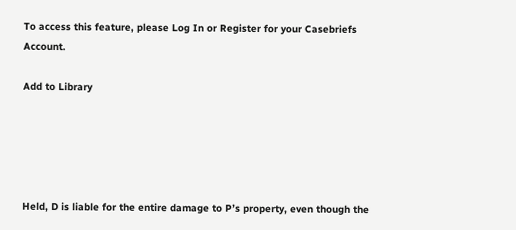To access this feature, please Log In or Register for your Casebriefs Account.

Add to Library





Held, D is liable for the entire damage to P’s property, even though the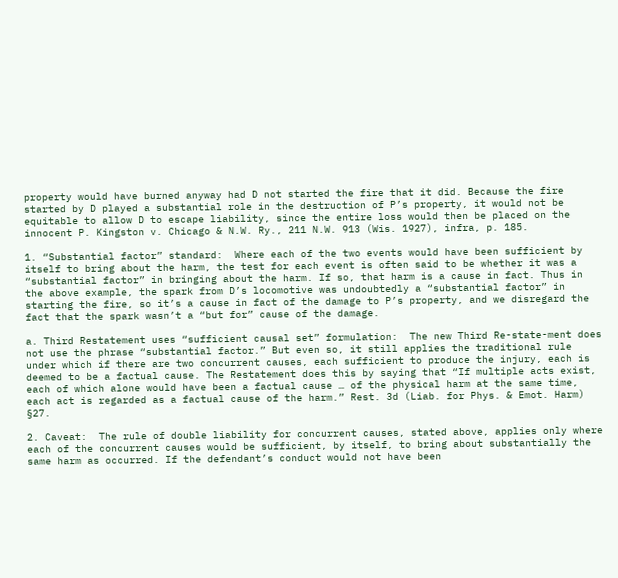property would have burned anyway had D not started the fire that it did. Because the fire started by D played a substantial role in the destruction of P’s property, it would not be equitable to allow D to escape liability, since the entire loss would then be placed on the innocent P. Kingston v. Chicago & N.W. Ry., 211 N.W. 913 (Wis. 1927), infra, p. 185.

1. “Substantial factor” standard:  Where each of the two events would have been sufficient by itself to bring about the harm, the test for each event is often said to be whether it was a “substantial factor” in bringing about the harm. If so, that harm is a cause in fact. Thus in the above example, the spark from D’s locomotive was undoubtedly a “substantial factor” in starting the fire, so it’s a cause in fact of the damage to P’s property, and we disregard the fact that the spark wasn’t a “but for” cause of the damage.

a. Third Restatement uses “sufficient causal set” formulation:  The new Third Re-state-ment does not use the phrase “substantial factor.” But even so, it still applies the traditional rule under which if there are two concurrent causes, each sufficient to produce the injury, each is deemed to be a factual cause. The Restatement does this by saying that “If multiple acts exist, each of which alone would have been a factual cause … of the physical harm at the same time, each act is regarded as a factual cause of the harm.” Rest. 3d (Liab. for Phys. & Emot. Harm) §27.

2. Caveat:  The rule of double liability for concurrent causes, stated above, applies only where each of the concurrent causes would be sufficient, by itself, to bring about substantially the same harm as occurred. If the defendant’s conduct would not have been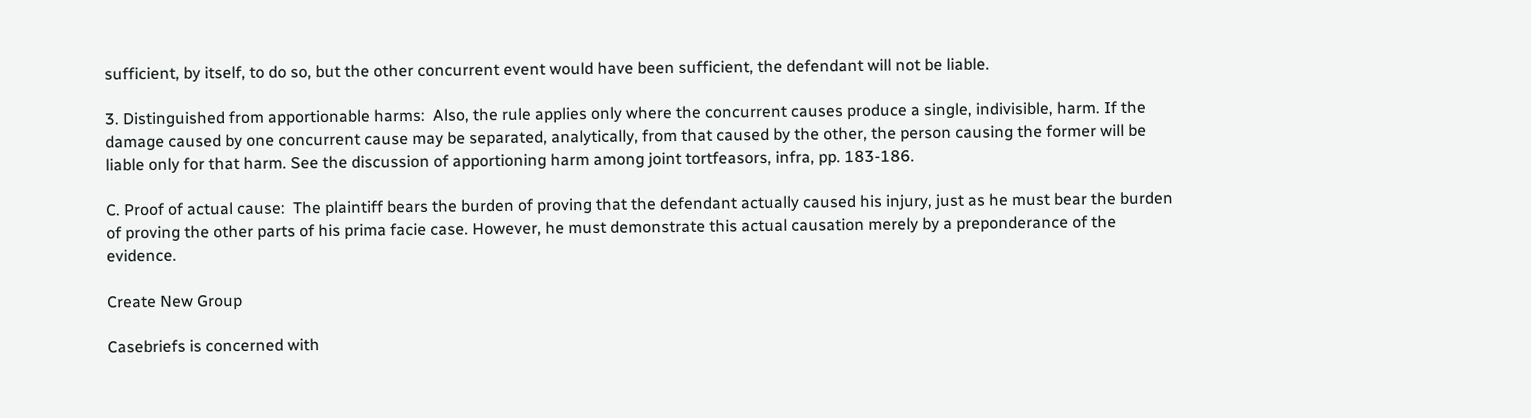sufficient, by itself, to do so, but the other concurrent event would have been sufficient, the defendant will not be liable.

3. Distinguished from apportionable harms:  Also, the rule applies only where the concurrent causes produce a single, indivisible, harm. If the damage caused by one concurrent cause may be separated, analytically, from that caused by the other, the person causing the former will be liable only for that harm. See the discussion of apportioning harm among joint tortfeasors, infra, pp. 183-186.

C. Proof of actual cause:  The plaintiff bears the burden of proving that the defendant actually caused his injury, just as he must bear the burden of proving the other parts of his prima facie case. However, he must demonstrate this actual causation merely by a preponderance of the evidence.

Create New Group

Casebriefs is concerned with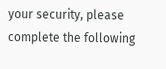your security, please complete the following